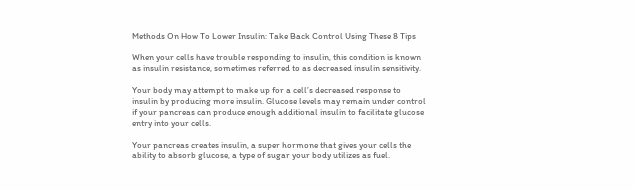Methods On How To Lower Insulin: Take Back Control Using These 8 Tips

When your cells have trouble responding to insulin, this condition is known as insulin resistance, sometimes referred to as decreased insulin sensitivity.

Your body may attempt to make up for a cell’s decreased response to insulin by producing more insulin. Glucose levels may remain under control if your pancreas can produce enough additional insulin to facilitate glucose entry into your cells.

Your pancreas creates insulin, a super hormone that gives your cells the ability to absorb glucose, a type of sugar your body utilizes as fuel.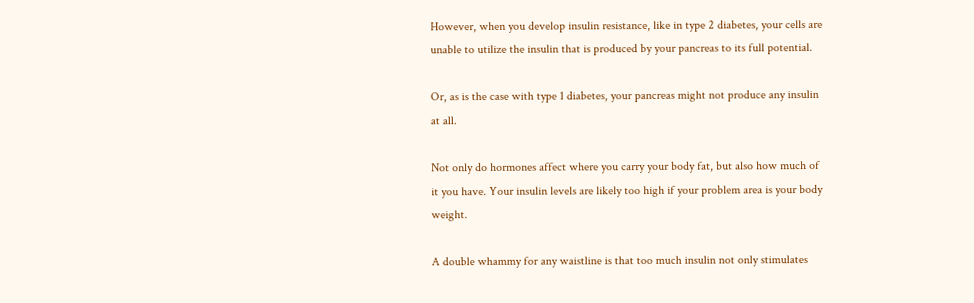However, when you develop insulin resistance, like in type 2 diabetes, your cells are unable to utilize the insulin that is produced by your pancreas to its full potential.

Or, as is the case with type 1 diabetes, your pancreas might not produce any insulin at all.

Not only do hormones affect where you carry your body fat, but also how much of it you have. Your insulin levels are likely too high if your problem area is your body weight.

A double whammy for any waistline is that too much insulin not only stimulates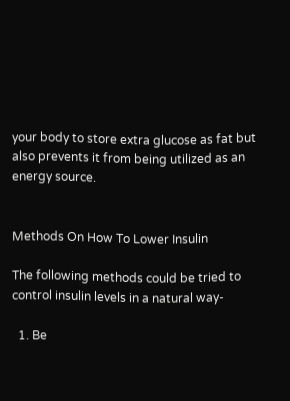your body to store extra glucose as fat but also prevents it from being utilized as an energy source.


Methods On How To Lower Insulin

The following methods could be tried to control insulin levels in a natural way-

  1. Be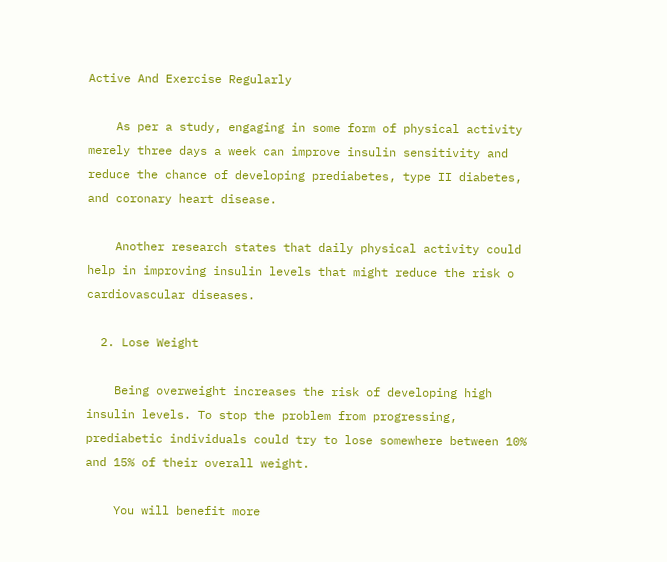Active And Exercise Regularly

    As per a study, engaging in some form of physical activity merely three days a week can improve insulin sensitivity and reduce the chance of developing prediabetes, type II diabetes, and coronary heart disease.

    Another research states that daily physical activity could help in improving insulin levels that might reduce the risk o cardiovascular diseases.

  2. Lose Weight

    Being overweight increases the risk of developing high insulin levels. To stop the problem from progressing, prediabetic individuals could try to lose somewhere between 10% and 15% of their overall weight.

    You will benefit more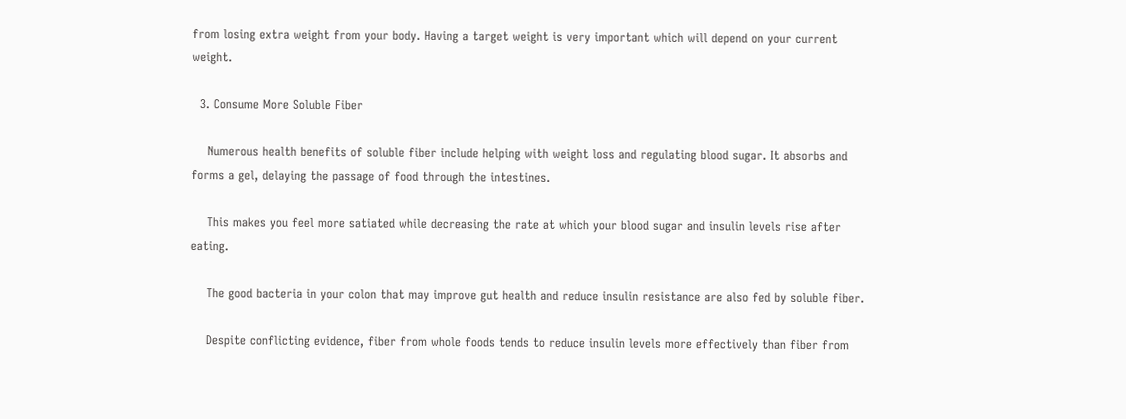from losing extra weight from your body. Having a target weight is very important which will depend on your current weight.

  3. Consume More Soluble Fiber

    Numerous health benefits of soluble fiber include helping with weight loss and regulating blood sugar. It absorbs and forms a gel, delaying the passage of food through the intestines.

    This makes you feel more satiated while decreasing the rate at which your blood sugar and insulin levels rise after eating.

    The good bacteria in your colon that may improve gut health and reduce insulin resistance are also fed by soluble fiber.

    Despite conflicting evidence, fiber from whole foods tends to reduce insulin levels more effectively than fiber from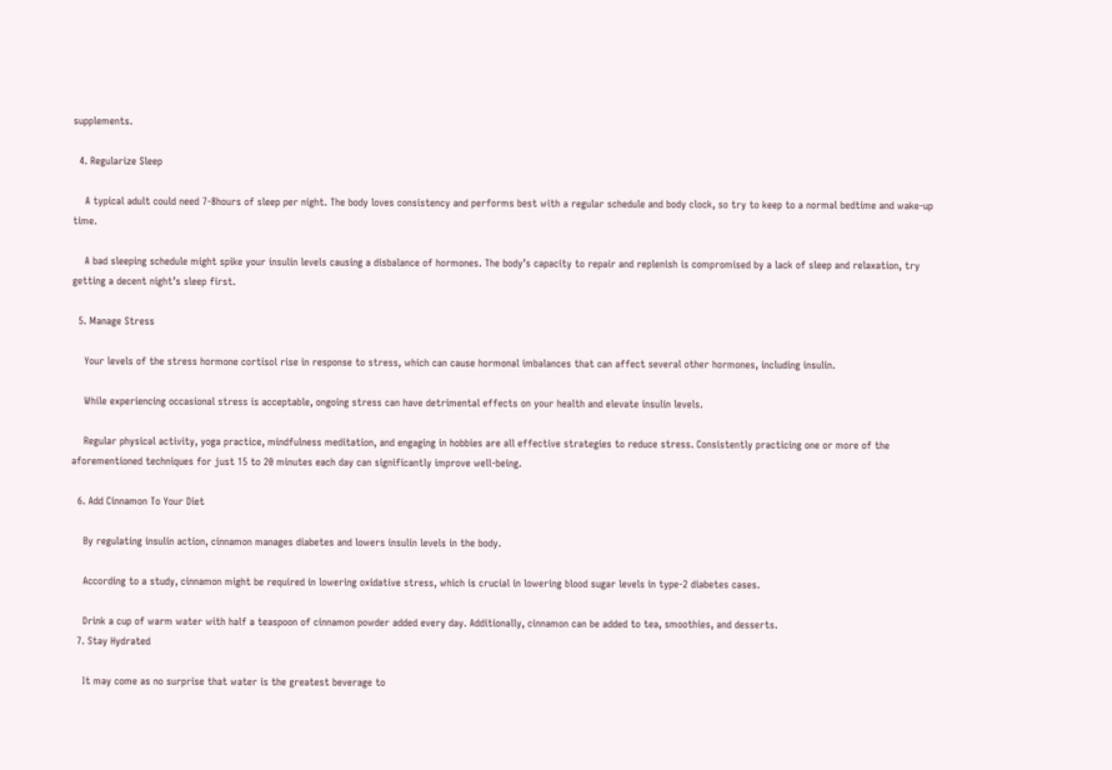supplements.

  4. Regularize Sleep

    A typical adult could need 7-8hours of sleep per night. The body loves consistency and performs best with a regular schedule and body clock, so try to keep to a normal bedtime and wake-up time.

    A bad sleeping schedule might spike your insulin levels causing a disbalance of hormones. The body’s capacity to repair and replenish is compromised by a lack of sleep and relaxation, try getting a decent night’s sleep first.

  5. Manage Stress

    Your levels of the stress hormone cortisol rise in response to stress, which can cause hormonal imbalances that can affect several other hormones, including insulin.

    While experiencing occasional stress is acceptable, ongoing stress can have detrimental effects on your health and elevate insulin levels.

    Regular physical activity, yoga practice, mindfulness meditation, and engaging in hobbies are all effective strategies to reduce stress. Consistently practicing one or more of the aforementioned techniques for just 15 to 20 minutes each day can significantly improve well-being.

  6. Add Cinnamon To Your Diet

    By regulating insulin action, cinnamon manages diabetes and lowers insulin levels in the body.

    According to a study, cinnamon might be required in lowering oxidative stress, which is crucial in lowering blood sugar levels in type-2 diabetes cases.

    Drink a cup of warm water with half a teaspoon of cinnamon powder added every day. Additionally, cinnamon can be added to tea, smoothies, and desserts.
  7. Stay Hydrated

    It may come as no surprise that water is the greatest beverage to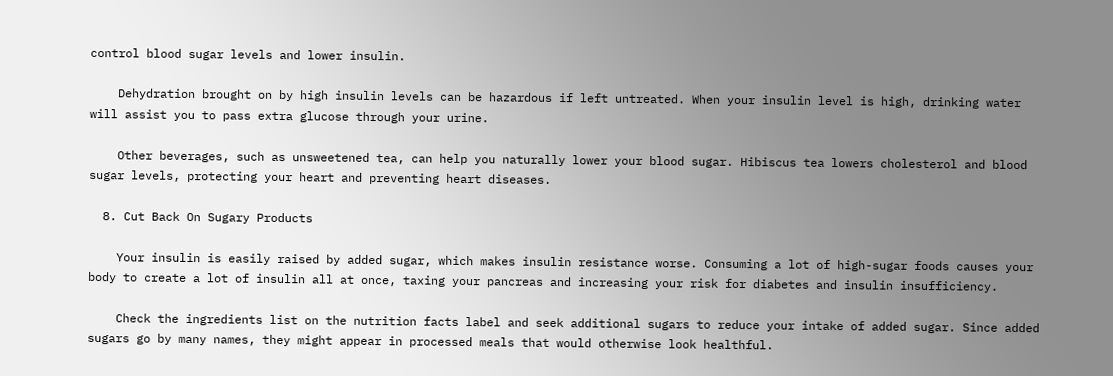control blood sugar levels and lower insulin.

    Dehydration brought on by high insulin levels can be hazardous if left untreated. When your insulin level is high, drinking water will assist you to pass extra glucose through your urine.

    Other beverages, such as unsweetened tea, can help you naturally lower your blood sugar. Hibiscus tea lowers cholesterol and blood sugar levels, protecting your heart and preventing heart diseases.

  8. Cut Back On Sugary Products

    Your insulin is easily raised by added sugar, which makes insulin resistance worse. Consuming a lot of high-sugar foods causes your body to create a lot of insulin all at once, taxing your pancreas and increasing your risk for diabetes and insulin insufficiency.

    Check the ingredients list on the nutrition facts label and seek additional sugars to reduce your intake of added sugar. Since added sugars go by many names, they might appear in processed meals that would otherwise look healthful.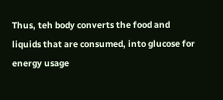Thus, teh body converts the food and liquids that are consumed, into glucose for energy usage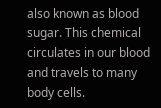also known as blood sugar. This chemical circulates in our blood and travels to many body cells.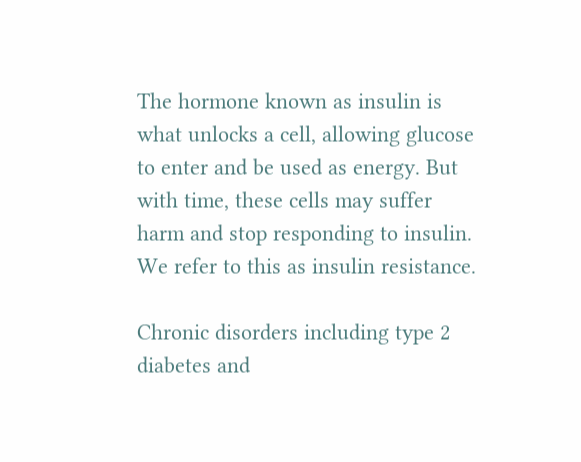The hormone known as insulin is what unlocks a cell, allowing glucose to enter and be used as energy. But with time, these cells may suffer harm and stop responding to insulin. We refer to this as insulin resistance.

Chronic disorders including type 2 diabetes and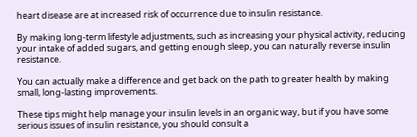heart disease are at increased risk of occurrence due to insulin resistance.

By making long-term lifestyle adjustments, such as increasing your physical activity, reducing your intake of added sugars, and getting enough sleep, you can naturally reverse insulin resistance.

You can actually make a difference and get back on the path to greater health by making small, long-lasting improvements.

These tips might help manage your insulin levels in an organic way, but if you have some serious issues of insulin resistance, you should consult a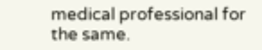medical professional for the same.